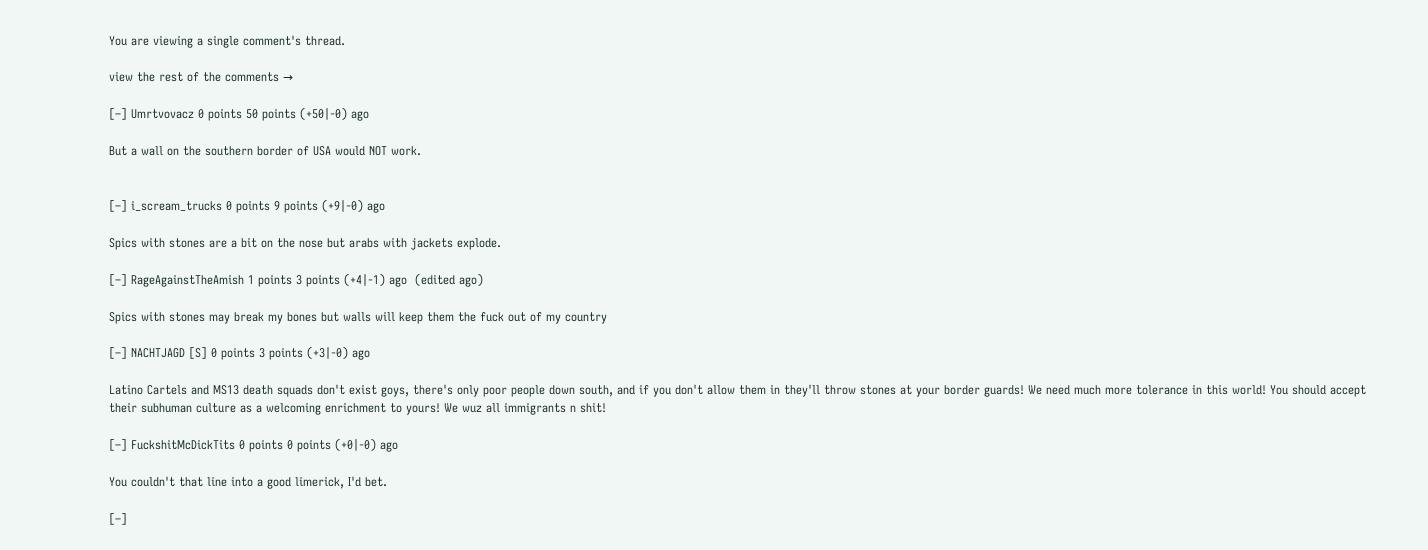You are viewing a single comment's thread.

view the rest of the comments →

[–] Umrtvovacz 0 points 50 points (+50|-0) ago

But a wall on the southern border of USA would NOT work.


[–] i_scream_trucks 0 points 9 points (+9|-0) ago

Spics with stones are a bit on the nose but arabs with jackets explode.

[–] RageAgainstTheAmish 1 points 3 points (+4|-1) ago  (edited ago)

Spics with stones may break my bones but walls will keep them the fuck out of my country

[–] NACHTJAGD [S] 0 points 3 points (+3|-0) ago

Latino Cartels and MS13 death squads don't exist goys, there's only poor people down south, and if you don't allow them in they'll throw stones at your border guards! We need much more tolerance in this world! You should accept their subhuman culture as a welcoming enrichment to yours! We wuz all immigrants n shit!

[–] FuckshitMcDickTits 0 points 0 points (+0|-0) ago

You couldn't that line into a good limerick, I'd bet.

[–]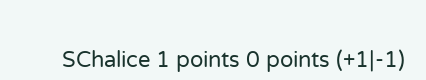SChalice 1 points 0 points (+1|-1)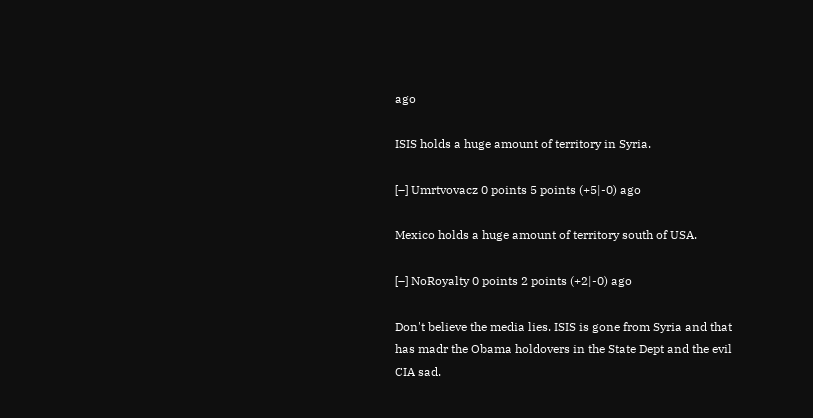ago

ISIS holds a huge amount of territory in Syria.

[–] Umrtvovacz 0 points 5 points (+5|-0) ago

Mexico holds a huge amount of territory south of USA.

[–] NoRoyalty 0 points 2 points (+2|-0) ago

Don't believe the media lies. ISIS is gone from Syria and that has madr the Obama holdovers in the State Dept and the evil CIA sad.